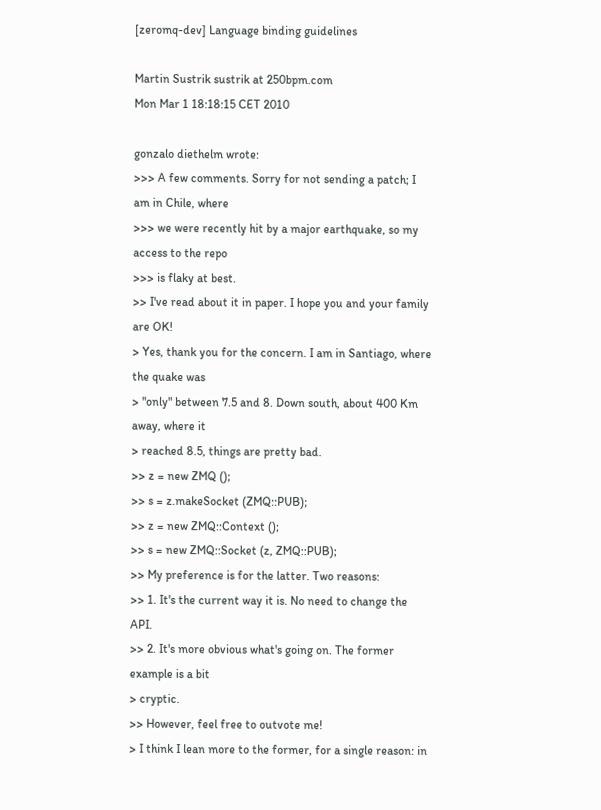[zeromq-dev] Language binding guidelines

Martin Sustrik sustrik at 250bpm.com
Mon Mar 1 18:18:15 CET 2010

gonzalo diethelm wrote:
>>> A few comments. Sorry for not sending a patch; I am in Chile, where
>>> we were recently hit by a major earthquake, so my access to the repo
>>> is flaky at best.
>> I've read about it in paper. I hope you and your family are OK!
> Yes, thank you for the concern. I am in Santiago, where the quake was
> "only" between 7.5 and 8. Down south, about 400 Km away, where it
> reached 8.5, things are pretty bad.
>> z = new ZMQ ();
>> s = z.makeSocket (ZMQ::PUB);
>> z = new ZMQ::Context ();
>> s = new ZMQ::Socket (z, ZMQ::PUB);
>> My preference is for the latter. Two reasons:
>> 1. It's the current way it is. No need to change the API.
>> 2. It's more obvious what's going on. The former example is a bit
> cryptic.
>> However, feel free to outvote me!
> I think I lean more to the former, for a single reason: in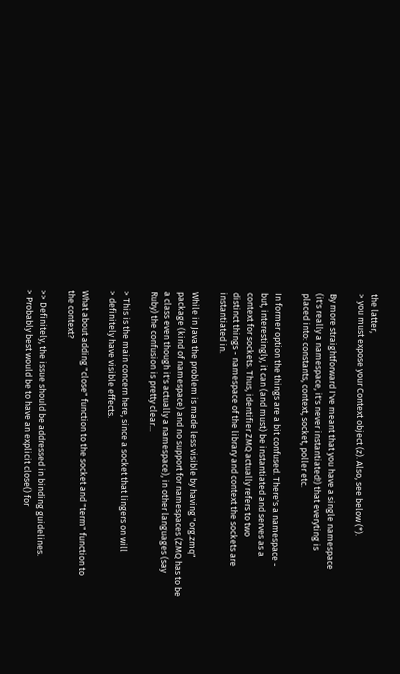the latter,
> you must expose your Context object (z). Also, see below (*).

By more straightforward I've meant that you have a single namespace
(it's really a namespace, it's never instantiated!) that everyting is
placed into: constants, context, socket, poller etc.

In former option the things are a bit confused. There's a namespace -
but, interestingly, it can (and must) be instantiated and serves as a
context for sockets. Thus, identifier ZMQ actually refers to two
distinct things - namespace of the library and context the sockets are
instantiated in.

While in Java the problem is made less visible by having "org.zmq"
package (kind of namespace) and no support for namespaces (ZMQ has to be
a class even though it's actually a namespace), in other languages (say
Ruby) the confusion is pretty clear...

> This is the main concern here, since a socket that lingers on will
> definitely have visible effects.

What about adding "close" function to the socket and "term" function to
the context?

>> Definitely, the issue should be addressed in binding guidelines.
> Probably best would be to have an explicit close() for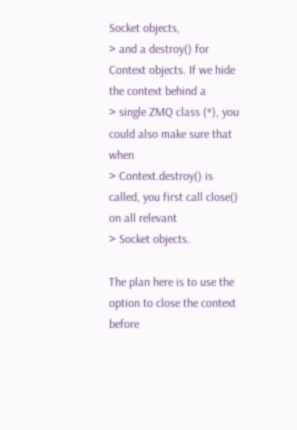Socket objects,
> and a destroy() for Context objects. If we hide the context behind a
> single ZMQ class (*), you could also make sure that when
> Context.destroy() is called, you first call close() on all relevant
> Socket objects.

The plan here is to use the option to close the context before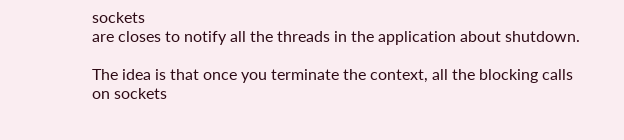sockets
are closes to notify all the threads in the application about shutdown.

The idea is that once you terminate the context, all the blocking calls
on sockets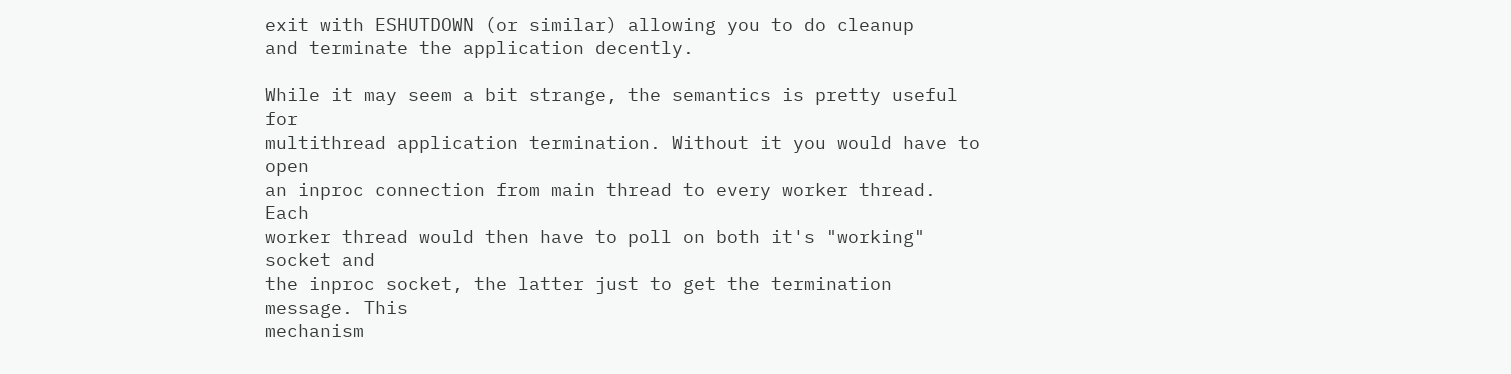exit with ESHUTDOWN (or similar) allowing you to do cleanup
and terminate the application decently.

While it may seem a bit strange, the semantics is pretty useful for
multithread application termination. Without it you would have to open
an inproc connection from main thread to every worker thread. Each
worker thread would then have to poll on both it's "working" socket and
the inproc socket, the latter just to get the termination message. This
mechanism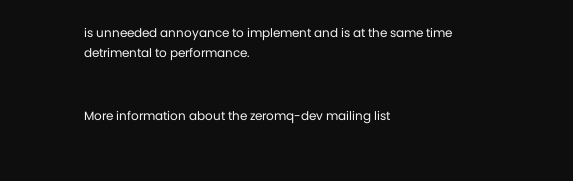is unneeded annoyance to implement and is at the same time
detrimental to performance.


More information about the zeromq-dev mailing list